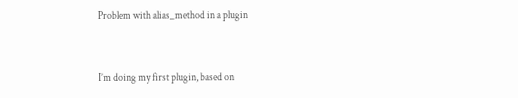Problem with alias_method in a plugin


I’m doing my first plugin, based on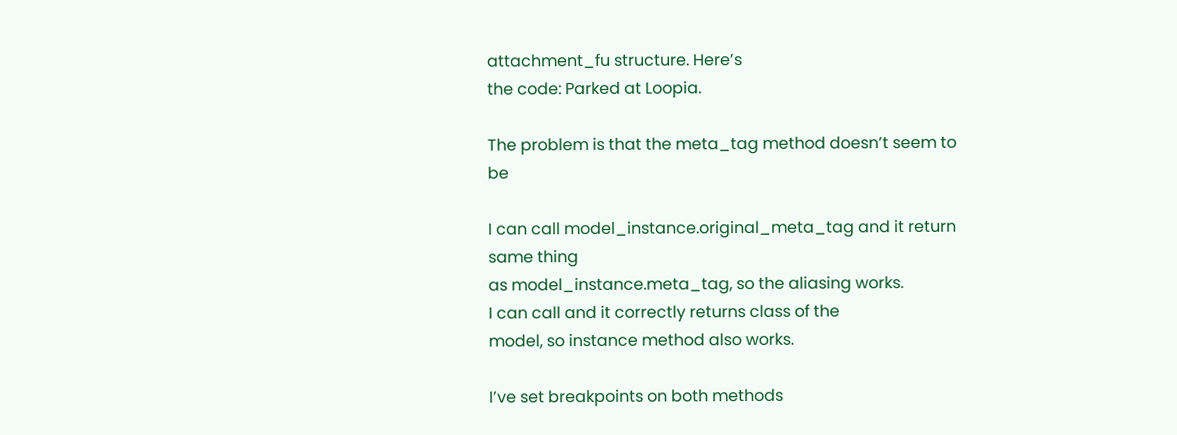attachment_fu structure. Here’s
the code: Parked at Loopia.

The problem is that the meta_tag method doesn’t seem to be

I can call model_instance.original_meta_tag and it return same thing
as model_instance.meta_tag, so the aliasing works.
I can call and it correctly returns class of the
model, so instance method also works.

I’ve set breakpoints on both methods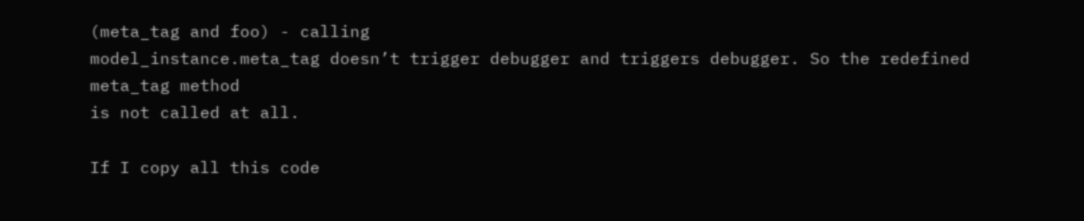(meta_tag and foo) - calling
model_instance.meta_tag doesn’t trigger debugger and triggers debugger. So the redefined meta_tag method
is not called at all.

If I copy all this code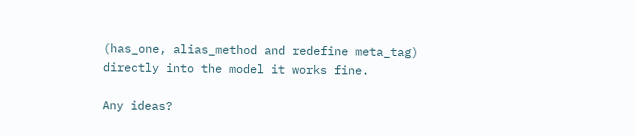(has_one, alias_method and redefine meta_tag)
directly into the model it works fine.

Any ideas?